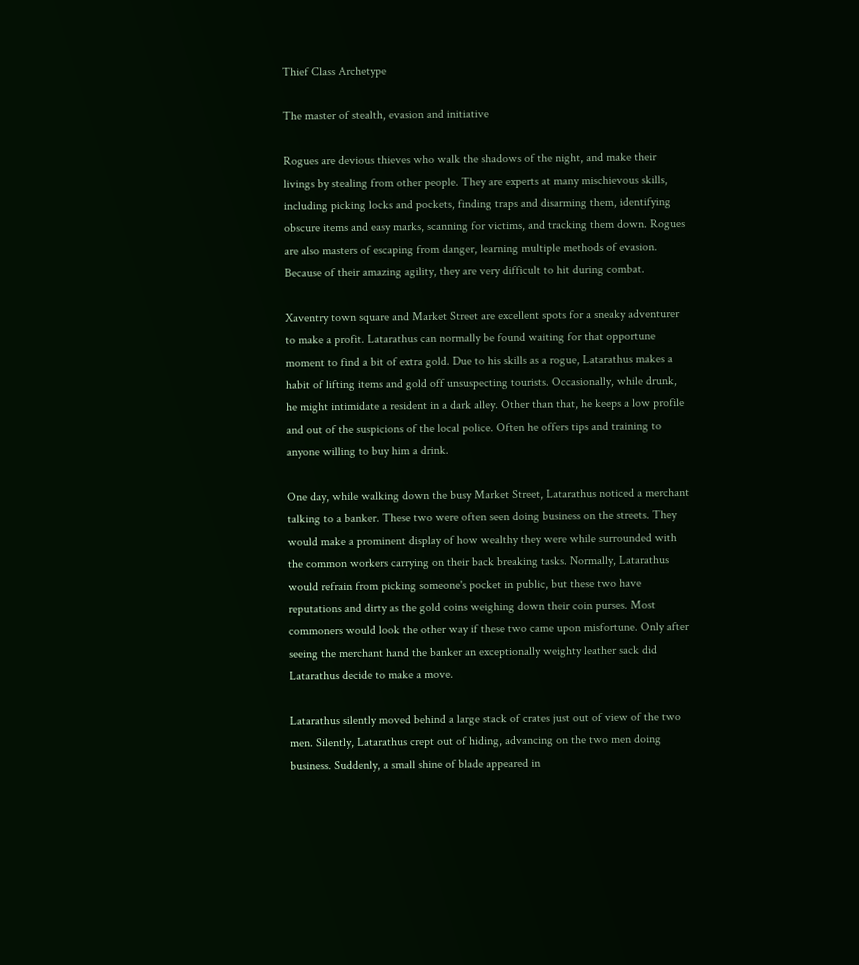Thief Class Archetype

The master of stealth, evasion and initiative

Rogues are devious thieves who walk the shadows of the night, and make their livings by stealing from other people. They are experts at many mischievous skills, including picking locks and pockets, finding traps and disarming them, identifying obscure items and easy marks, scanning for victims, and tracking them down. Rogues are also masters of escaping from danger, learning multiple methods of evasion. Because of their amazing agility, they are very difficult to hit during combat.

Xaventry town square and Market Street are excellent spots for a sneaky adventurer to make a profit. Latarathus can normally be found waiting for that opportune moment to find a bit of extra gold. Due to his skills as a rogue, Latarathus makes a habit of lifting items and gold off unsuspecting tourists. Occasionally, while drunk, he might intimidate a resident in a dark alley. Other than that, he keeps a low profile and out of the suspicions of the local police. Often he offers tips and training to anyone willing to buy him a drink.

One day, while walking down the busy Market Street, Latarathus noticed a merchant talking to a banker. These two were often seen doing business on the streets. They would make a prominent display of how wealthy they were while surrounded with the common workers carrying on their back breaking tasks. Normally, Latarathus would refrain from picking someone's pocket in public, but these two have reputations and dirty as the gold coins weighing down their coin purses. Most commoners would look the other way if these two came upon misfortune. Only after seeing the merchant hand the banker an exceptionally weighty leather sack did Latarathus decide to make a move.

Latarathus silently moved behind a large stack of crates just out of view of the two men. Silently, Latarathus crept out of hiding, advancing on the two men doing business. Suddenly, a small shine of blade appeared in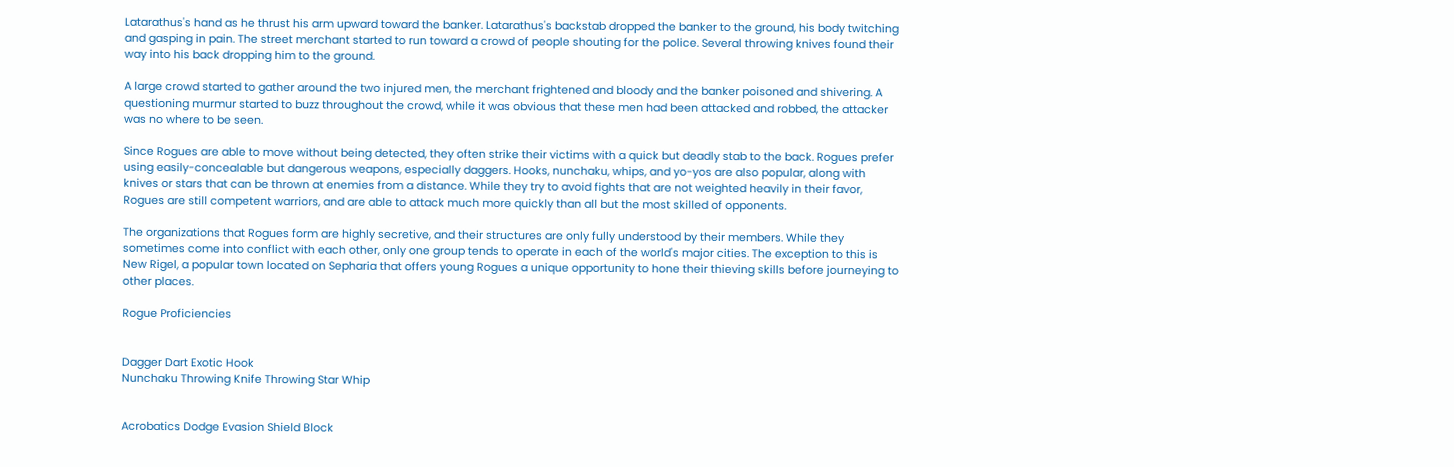Latarathus's hand as he thrust his arm upward toward the banker. Latarathus's backstab dropped the banker to the ground, his body twitching and gasping in pain. The street merchant started to run toward a crowd of people shouting for the police. Several throwing knives found their way into his back dropping him to the ground.

A large crowd started to gather around the two injured men, the merchant frightened and bloody and the banker poisoned and shivering. A questioning murmur started to buzz throughout the crowd, while it was obvious that these men had been attacked and robbed, the attacker was no where to be seen.

Since Rogues are able to move without being detected, they often strike their victims with a quick but deadly stab to the back. Rogues prefer using easily-concealable but dangerous weapons, especially daggers. Hooks, nunchaku, whips, and yo-yos are also popular, along with knives or stars that can be thrown at enemies from a distance. While they try to avoid fights that are not weighted heavily in their favor, Rogues are still competent warriors, and are able to attack much more quickly than all but the most skilled of opponents.

The organizations that Rogues form are highly secretive, and their structures are only fully understood by their members. While they sometimes come into conflict with each other, only one group tends to operate in each of the world's major cities. The exception to this is New Rigel, a popular town located on Sepharia that offers young Rogues a unique opportunity to hone their thieving skills before journeying to other places.

Rogue Proficiencies


Dagger Dart Exotic Hook
Nunchaku Throwing Knife Throwing Star Whip


Acrobatics Dodge Evasion Shield Block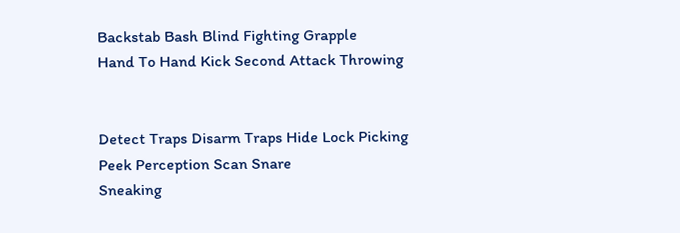Backstab Bash Blind Fighting Grapple
Hand To Hand Kick Second Attack Throwing


Detect Traps Disarm Traps Hide Lock Picking
Peek Perception Scan Snare
Sneaking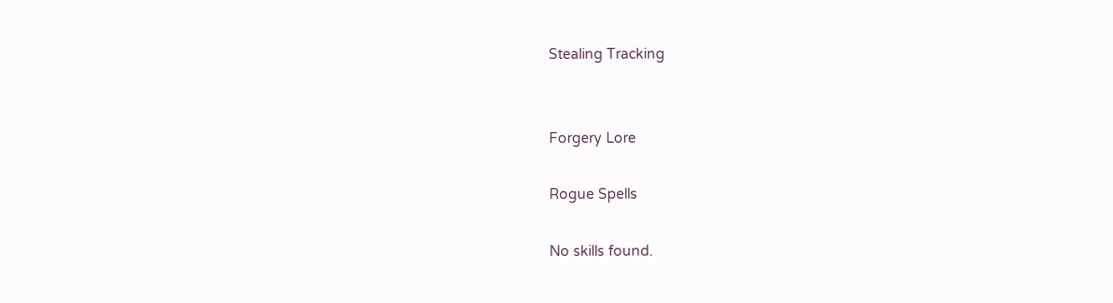Stealing Tracking


Forgery Lore

Rogue Spells

No skills found.